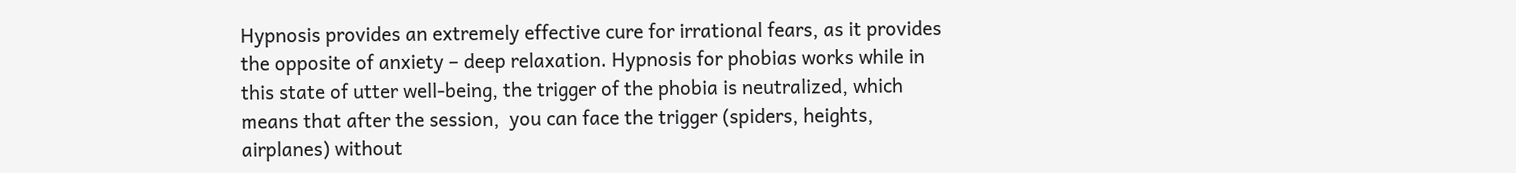Hypnosis provides an extremely effective cure for irrational fears, as it provides the opposite of anxiety – deep relaxation. Hypnosis for phobias works while in this state of utter well-being, the trigger of the phobia is neutralized, which means that after the session,  you can face the trigger (spiders, heights, airplanes) without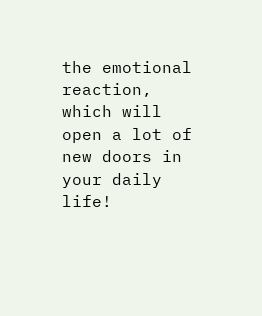the emotional reaction, which will open a lot of new doors in your daily life!